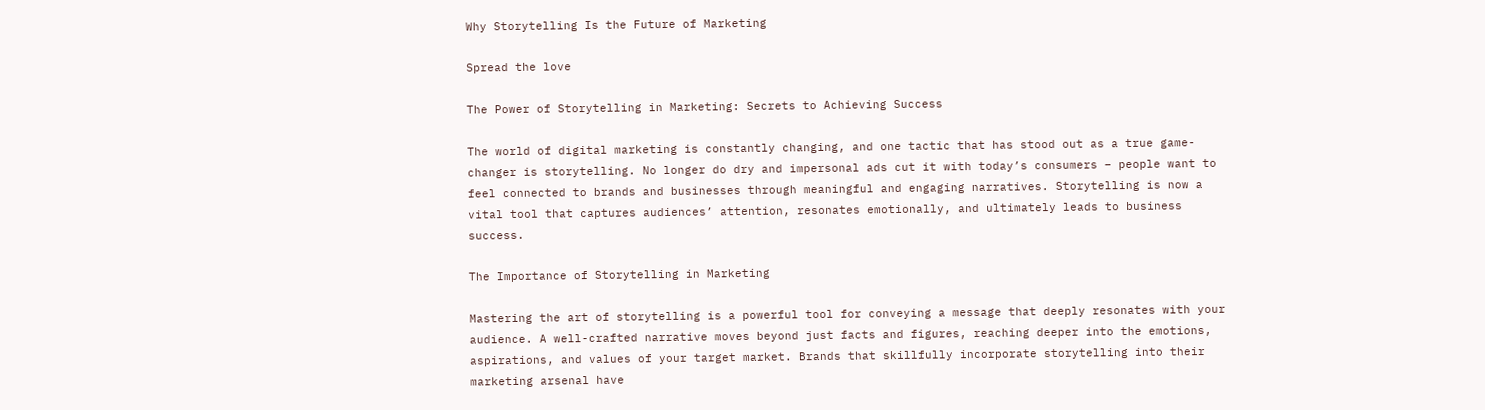Why Storytelling Is the Future of Marketing

Spread the love

The Power of Storytelling in Marketing: Secrets to Achieving Success

The world of digital marketing is constantly changing, and one tactic that has stood out as a true game-changer is storytelling. No longer do dry and impersonal ads cut it with today’s consumers – people want to feel connected to brands and businesses through meaningful and engaging narratives. Storytelling is now a vital tool that captures audiences’ attention, resonates emotionally, and ultimately leads to business success.

The Importance of Storytelling in Marketing

Mastering the art of storytelling is a powerful tool for conveying a message that deeply resonates with your audience. A well-crafted narrative moves beyond just facts and figures, reaching deeper into the emotions, aspirations, and values of your target market. Brands that skillfully incorporate storytelling into their marketing arsenal have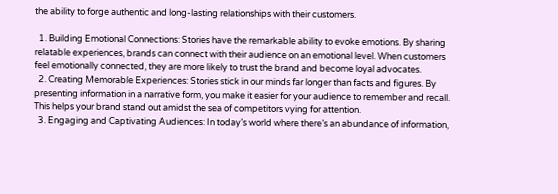the ability to forge authentic and long-lasting relationships with their customers.

  1. Building Emotional Connections: Stories have the remarkable ability to evoke emotions. By sharing relatable experiences, brands can connect with their audience on an emotional level. When customers feel emotionally connected, they are more likely to trust the brand and become loyal advocates.
  2. Creating Memorable Experiences: Stories stick in our minds far longer than facts and figures. By presenting information in a narrative form, you make it easier for your audience to remember and recall. This helps your brand stand out amidst the sea of competitors vying for attention.
  3. Engaging and Captivating Audiences: In today’s world where there’s an abundance of information,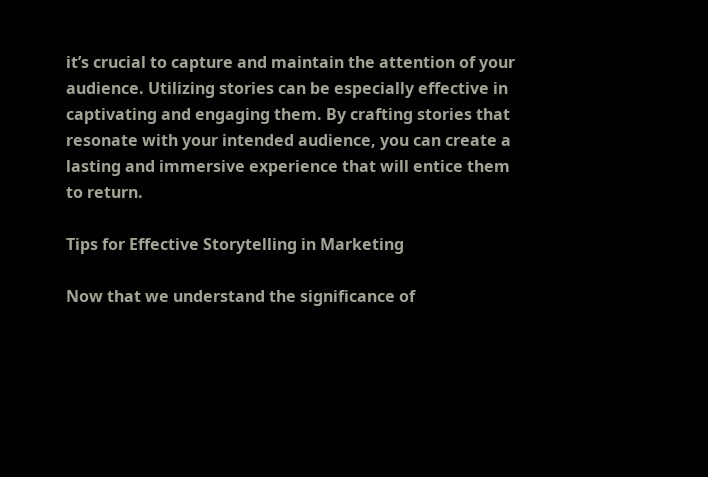it’s crucial to capture and maintain the attention of your audience. Utilizing stories can be especially effective in captivating and engaging them. By crafting stories that resonate with your intended audience, you can create a lasting and immersive experience that will entice them to return.

Tips for Effective Storytelling in Marketing

Now that we understand the significance of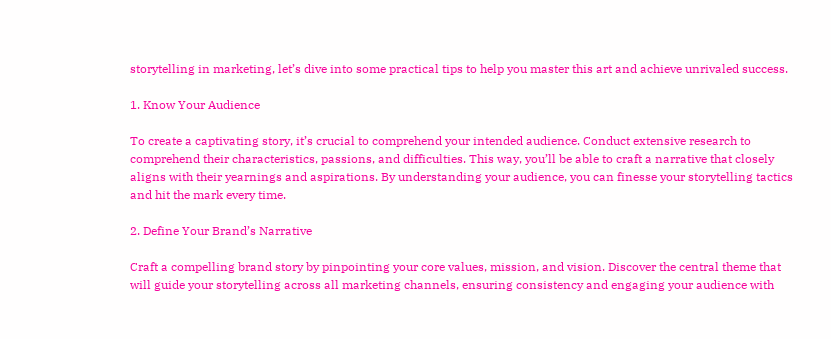storytelling in marketing, let’s dive into some practical tips to help you master this art and achieve unrivaled success.

1. Know Your Audience

To create a captivating story, it’s crucial to comprehend your intended audience. Conduct extensive research to comprehend their characteristics, passions, and difficulties. This way, you’ll be able to craft a narrative that closely aligns with their yearnings and aspirations. By understanding your audience, you can finesse your storytelling tactics and hit the mark every time.

2. Define Your Brand’s Narrative

Craft a compelling brand story by pinpointing your core values, mission, and vision. Discover the central theme that will guide your storytelling across all marketing channels, ensuring consistency and engaging your audience with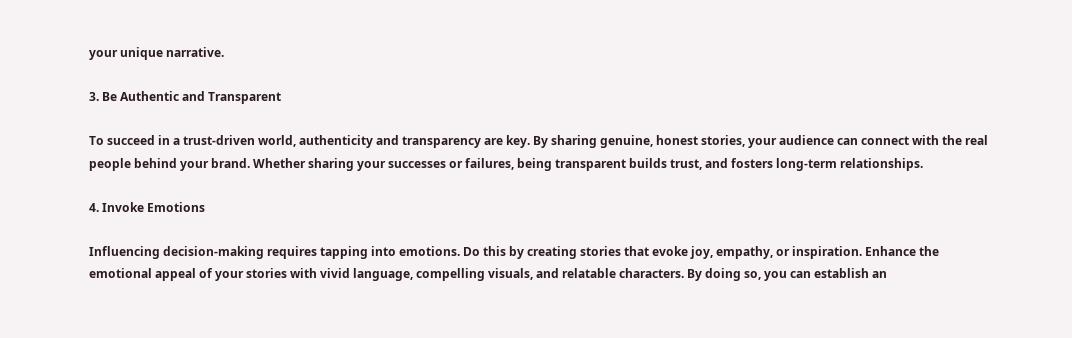your unique narrative.

3. Be Authentic and Transparent

To succeed in a trust-driven world, authenticity and transparency are key. By sharing genuine, honest stories, your audience can connect with the real people behind your brand. Whether sharing your successes or failures, being transparent builds trust, and fosters long-term relationships.

4. Invoke Emotions

Influencing decision-making requires tapping into emotions. Do this by creating stories that evoke joy, empathy, or inspiration. Enhance the emotional appeal of your stories with vivid language, compelling visuals, and relatable characters. By doing so, you can establish an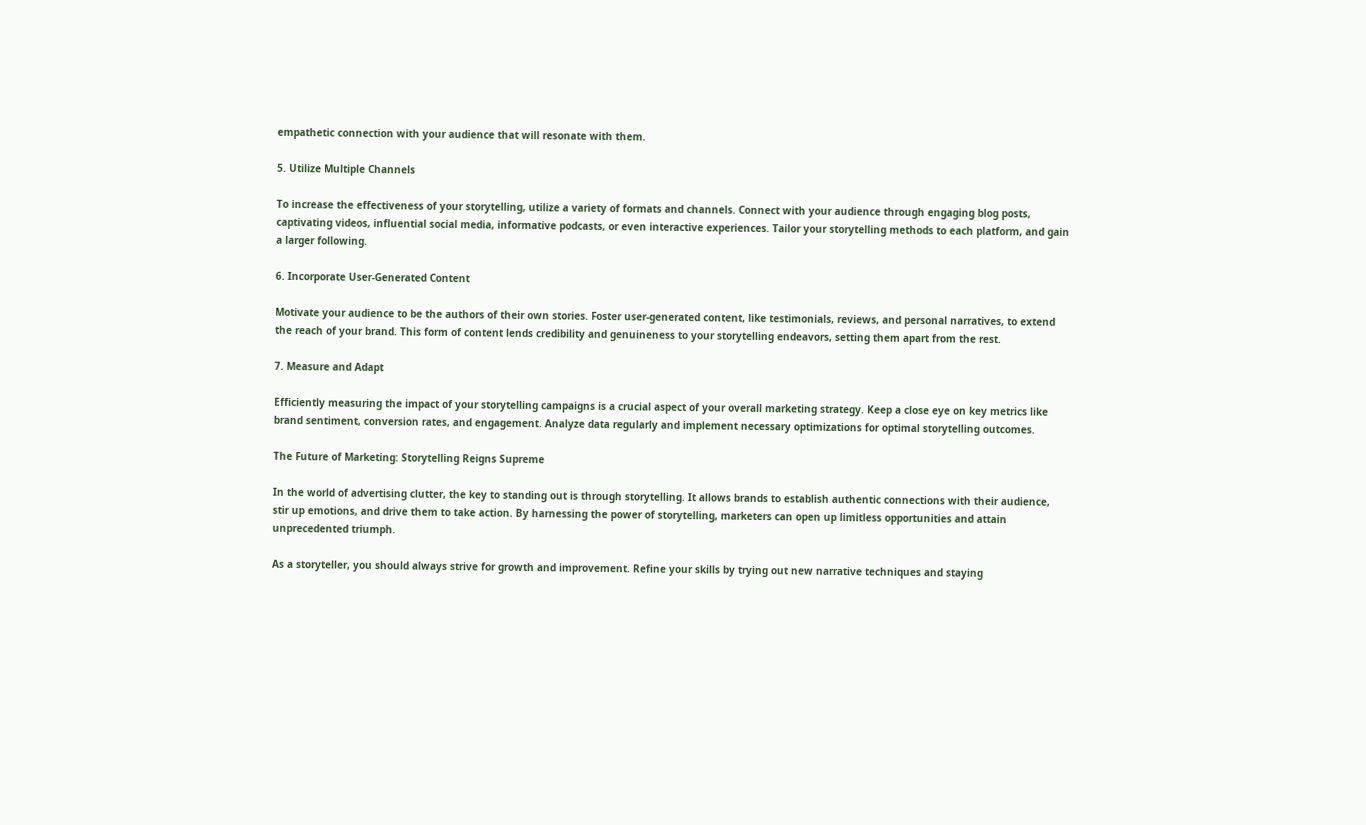empathetic connection with your audience that will resonate with them.

5. Utilize Multiple Channels

To increase the effectiveness of your storytelling, utilize a variety of formats and channels. Connect with your audience through engaging blog posts, captivating videos, influential social media, informative podcasts, or even interactive experiences. Tailor your storytelling methods to each platform, and gain a larger following.

6. Incorporate User-Generated Content

Motivate your audience to be the authors of their own stories. Foster user-generated content, like testimonials, reviews, and personal narratives, to extend the reach of your brand. This form of content lends credibility and genuineness to your storytelling endeavors, setting them apart from the rest.

7. Measure and Adapt

Efficiently measuring the impact of your storytelling campaigns is a crucial aspect of your overall marketing strategy. Keep a close eye on key metrics like brand sentiment, conversion rates, and engagement. Analyze data regularly and implement necessary optimizations for optimal storytelling outcomes.

The Future of Marketing: Storytelling Reigns Supreme

In the world of advertising clutter, the key to standing out is through storytelling. It allows brands to establish authentic connections with their audience, stir up emotions, and drive them to take action. By harnessing the power of storytelling, marketers can open up limitless opportunities and attain unprecedented triumph.

As a storyteller, you should always strive for growth and improvement. Refine your skills by trying out new narrative techniques and staying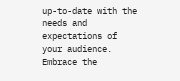up-to-date with the needs and expectations of your audience. Embrace the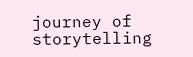journey of storytelling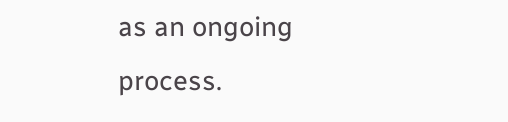as an ongoing process.